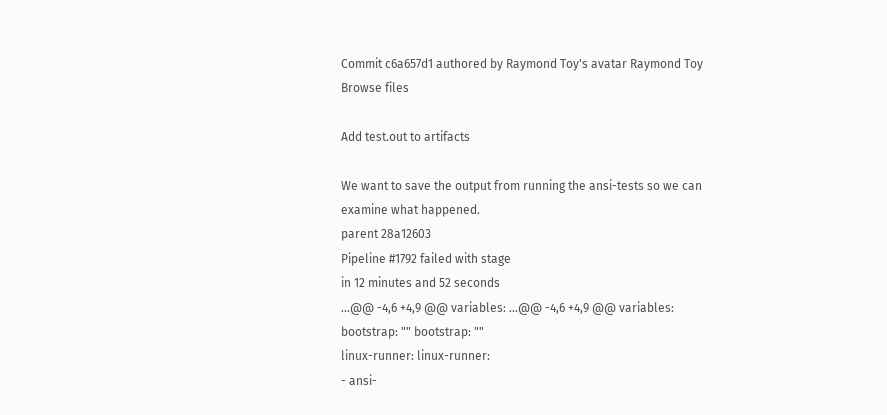Commit c6a657d1 authored by Raymond Toy's avatar Raymond Toy
Browse files

Add test.out to artifacts

We want to save the output from running the ansi-tests so we can
examine what happened.
parent 28a12603
Pipeline #1792 failed with stage
in 12 minutes and 52 seconds
...@@ -4,6 +4,9 @@ variables: ...@@ -4,6 +4,9 @@ variables:
bootstrap: "" bootstrap: ""
linux-runner: linux-runner:
- ansi-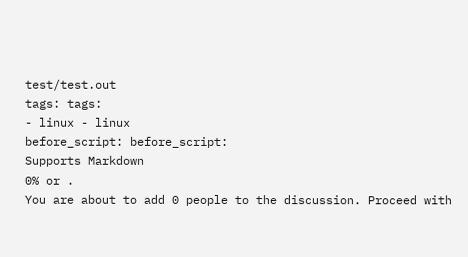test/test.out
tags: tags:
- linux - linux
before_script: before_script:
Supports Markdown
0% or .
You are about to add 0 people to the discussion. Proceed with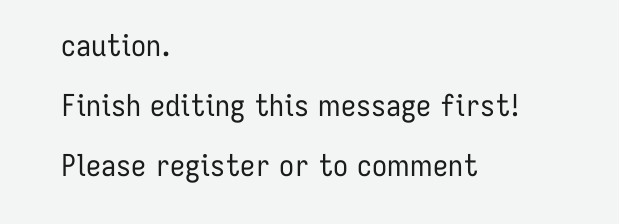caution.
Finish editing this message first!
Please register or to comment